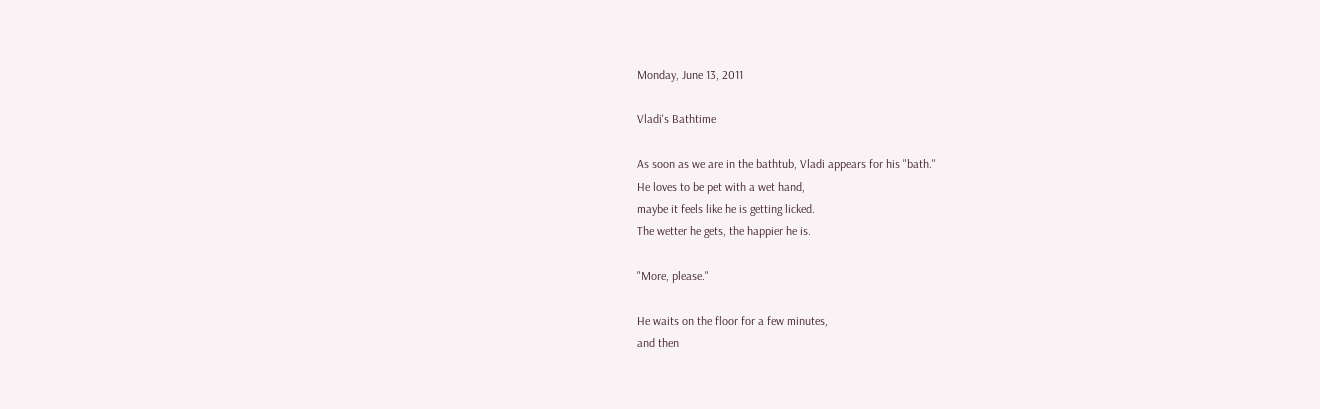Monday, June 13, 2011

Vladi's Bathtime

As soon as we are in the bathtub, Vladi appears for his "bath."
He loves to be pet with a wet hand,
maybe it feels like he is getting licked.
The wetter he gets, the happier he is.

"More, please."

He waits on the floor for a few minutes,
and then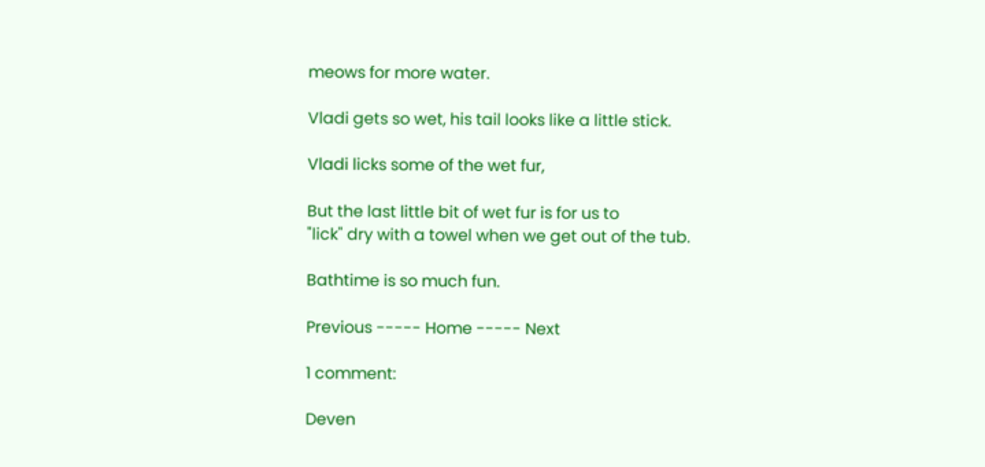meows for more water.

Vladi gets so wet, his tail looks like a little stick.

Vladi licks some of the wet fur,

But the last little bit of wet fur is for us to
"lick" dry with a towel when we get out of the tub.

Bathtime is so much fun.

Previous ----- Home ----- Next

1 comment:

Deven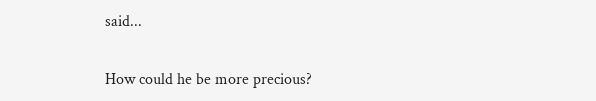said...

How could he be more precious?